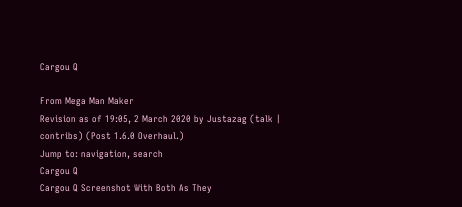Cargou Q

From Mega Man Maker
Revision as of 19:05, 2 March 2020 by Justazag (talk | contribs) (Post 1.6.0 Overhaul.)
Jump to: navigation, search
Cargou Q
Cargou Q Screenshot With Both As They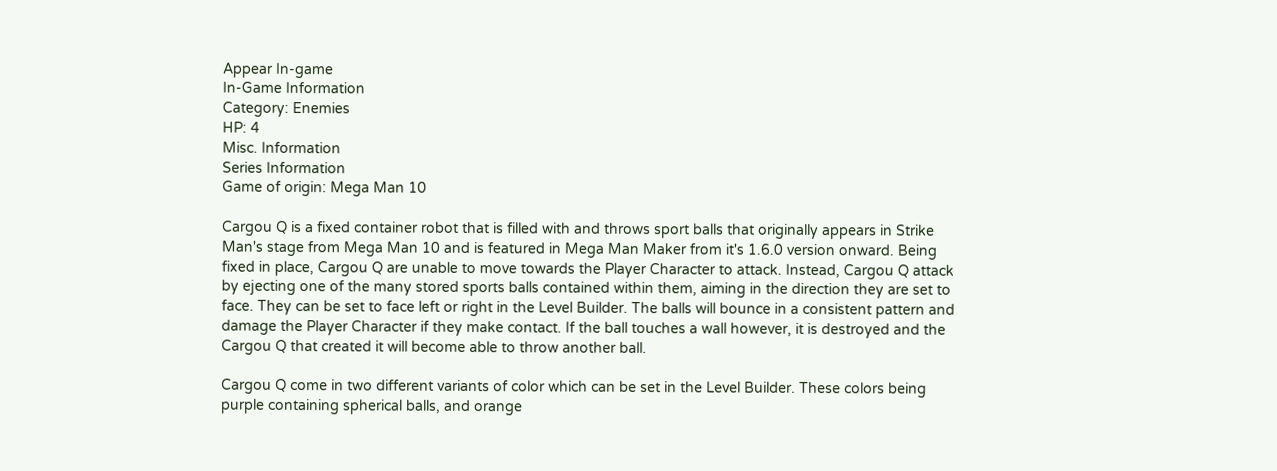Appear In-game
In-Game Information
Category: Enemies
HP: 4
Misc. Information
Series Information
Game of origin: Mega Man 10

Cargou Q is a fixed container robot that is filled with and throws sport balls that originally appears in Strike Man's stage from Mega Man 10 and is featured in Mega Man Maker from it's 1.6.0 version onward. Being fixed in place, Cargou Q are unable to move towards the Player Character to attack. Instead, Cargou Q attack by ejecting one of the many stored sports balls contained within them, aiming in the direction they are set to face. They can be set to face left or right in the Level Builder. The balls will bounce in a consistent pattern and damage the Player Character if they make contact. If the ball touches a wall however, it is destroyed and the Cargou Q that created it will become able to throw another ball.

Cargou Q come in two different variants of color which can be set in the Level Builder. These colors being purple containing spherical balls, and orange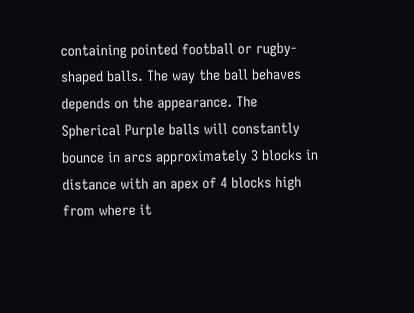containing pointed football or rugby-shaped balls. The way the ball behaves depends on the appearance. The Spherical Purple balls will constantly bounce in arcs approximately 3 blocks in distance with an apex of 4 blocks high from where it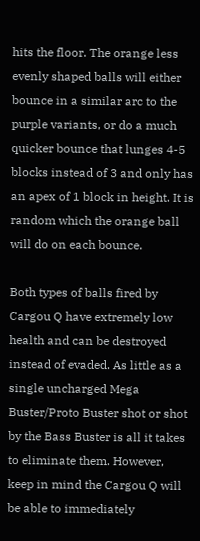hits the floor. The orange less evenly shaped balls will either bounce in a similar arc to the purple variants, or do a much quicker bounce that lunges 4-5 blocks instead of 3 and only has an apex of 1 block in height. It is random which the orange ball will do on each bounce.

Both types of balls fired by Cargou Q have extremely low health and can be destroyed instead of evaded. As little as a single uncharged Mega Buster/Proto Buster shot or shot by the Bass Buster is all it takes to eliminate them. However, keep in mind the Cargou Q will be able to immediately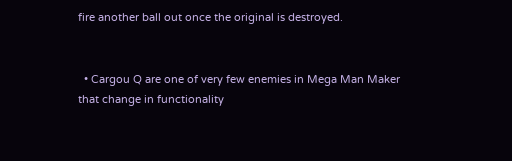fire another ball out once the original is destroyed.


  • Cargou Q are one of very few enemies in Mega Man Maker that change in functionality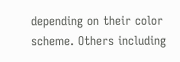depending on their color scheme. Others including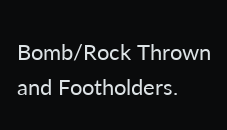Bomb/Rock Thrown and Footholders.